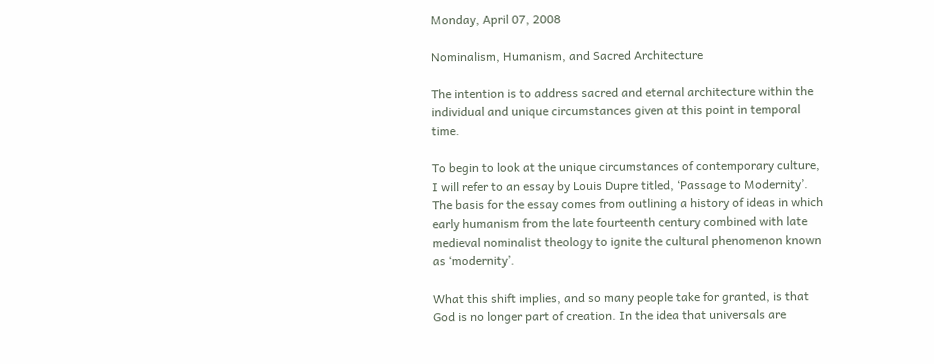Monday, April 07, 2008

Nominalism, Humanism, and Sacred Architecture

The intention is to address sacred and eternal architecture within the individual and unique circumstances given at this point in temporal time.

To begin to look at the unique circumstances of contemporary culture, I will refer to an essay by Louis Dupre titled, ‘Passage to Modernity’. The basis for the essay comes from outlining a history of ideas in which early humanism from the late fourteenth century combined with late medieval nominalist theology to ignite the cultural phenomenon known as ‘modernity’.

What this shift implies, and so many people take for granted, is that God is no longer part of creation. In the idea that universals are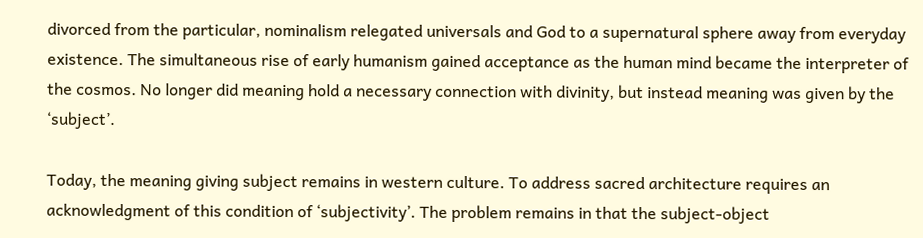divorced from the particular, nominalism relegated universals and God to a supernatural sphere away from everyday existence. The simultaneous rise of early humanism gained acceptance as the human mind became the interpreter of the cosmos. No longer did meaning hold a necessary connection with divinity, but instead meaning was given by the ‘subject’.

Today, the meaning giving subject remains in western culture. To address sacred architecture requires an acknowledgment of this condition of ‘subjectivity’. The problem remains in that the subject-object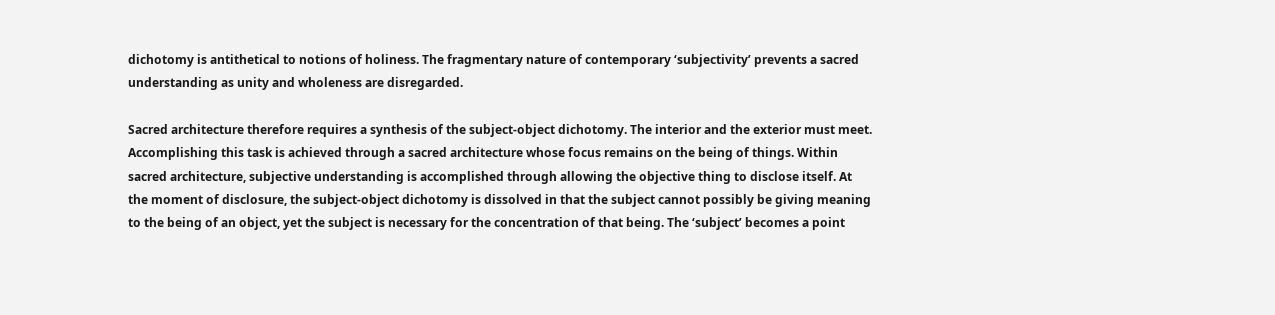dichotomy is antithetical to notions of holiness. The fragmentary nature of contemporary ‘subjectivity’ prevents a sacred understanding as unity and wholeness are disregarded.

Sacred architecture therefore requires a synthesis of the subject-object dichotomy. The interior and the exterior must meet. Accomplishing this task is achieved through a sacred architecture whose focus remains on the being of things. Within sacred architecture, subjective understanding is accomplished through allowing the objective thing to disclose itself. At the moment of disclosure, the subject-object dichotomy is dissolved in that the subject cannot possibly be giving meaning to the being of an object, yet the subject is necessary for the concentration of that being. The ‘subject’ becomes a point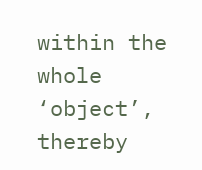within the whole ‘object’, thereby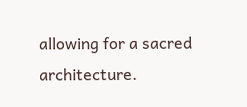allowing for a sacred architecture.